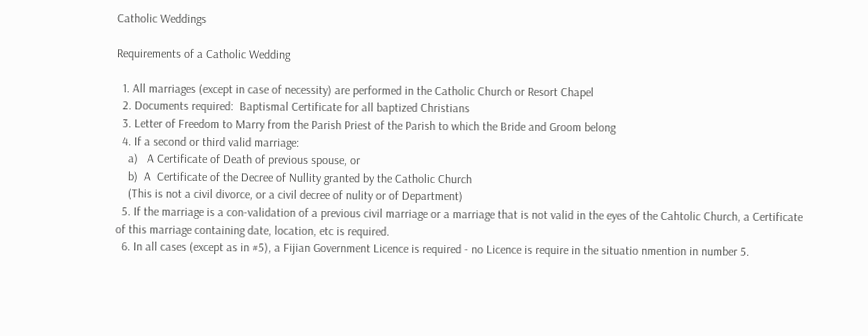Catholic Weddings

Requirements of a Catholic Wedding

  1. All marriages (except in case of necessity) are performed in the Catholic Church or Resort Chapel
  2. Documents required:  Baptismal Certificate for all baptized Christians
  3. Letter of Freedom to Marry from the Parish Priest of the Parish to which the Bride and Groom belong
  4. If a second or third valid marriage:
    a)   A Certificate of Death of previous spouse, or
    b)  A  Certificate of the Decree of Nullity granted by the Catholic Church
    (This is not a civil divorce, or a civil decree of nulity or of Department)
  5. If the marriage is a con-validation of a previous civil marriage or a marriage that is not valid in the eyes of the Cahtolic Church, a Certificate of this marriage containing date, location, etc is required.
  6. In all cases (except as in #5), a Fijian Government Licence is required - no Licence is require in the situatio nmention in number 5.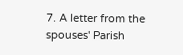7. A letter from the spouses' Parish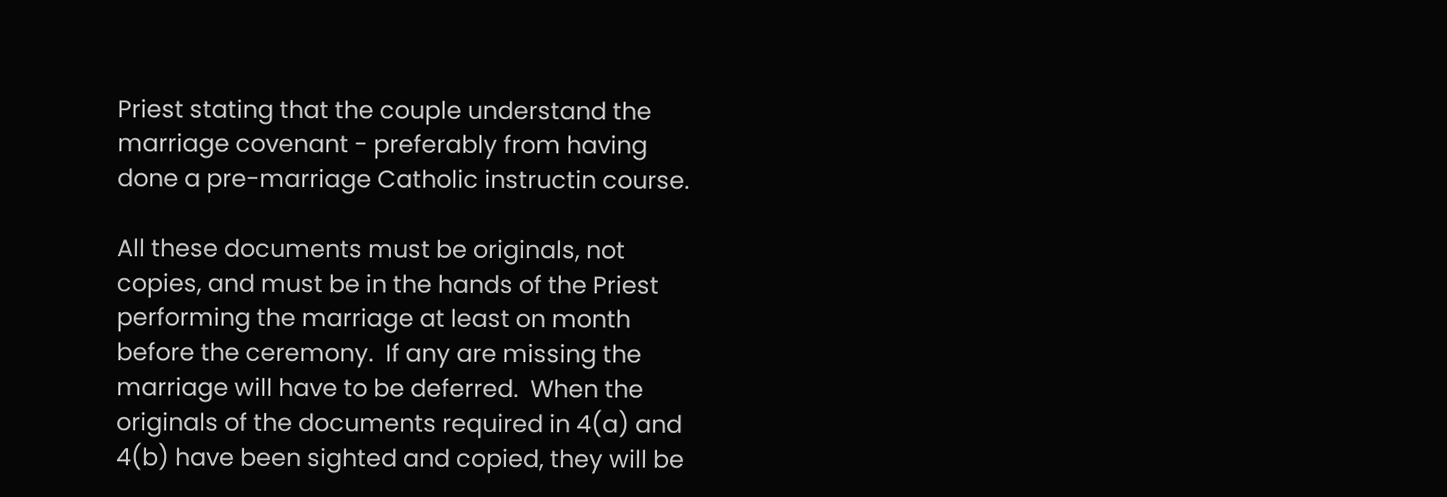Priest stating that the couple understand the marriage covenant - preferably from having done a pre-marriage Catholic instructin course.

All these documents must be originals, not copies, and must be in the hands of the Priest performing the marriage at least on month before the ceremony.  If any are missing the marriage will have to be deferred.  When the originals of the documents required in 4(a) and 4(b) have been sighted and copied, they will be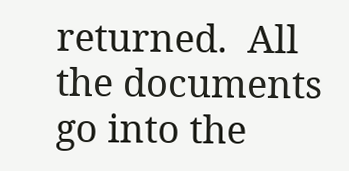returned.  All the documents go into the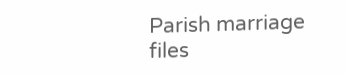Parish marriage files